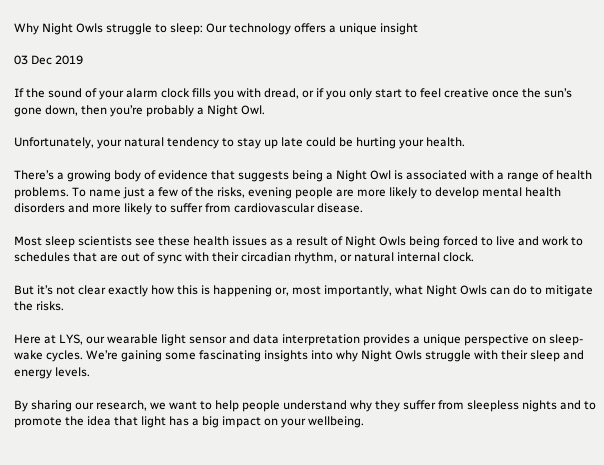Why Night Owls struggle to sleep: Our technology offers a unique insight

03 Dec 2019

If the sound of your alarm clock fills you with dread, or if you only start to feel creative once the sun’s gone down, then you’re probably a Night Owl.

Unfortunately, your natural tendency to stay up late could be hurting your health.

There’s a growing body of evidence that suggests being a Night Owl is associated with a range of health problems. To name just a few of the risks, evening people are more likely to develop mental health disorders and more likely to suffer from cardiovascular disease.

Most sleep scientists see these health issues as a result of Night Owls being forced to live and work to schedules that are out of sync with their circadian rhythm, or natural internal clock.

But it’s not clear exactly how this is happening or, most importantly, what Night Owls can do to mitigate the risks.

Here at LYS, our wearable light sensor and data interpretation provides a unique perspective on sleep-wake cycles. We’re gaining some fascinating insights into why Night Owls struggle with their sleep and energy levels.

By sharing our research, we want to help people understand why they suffer from sleepless nights and to promote the idea that light has a big impact on your wellbeing.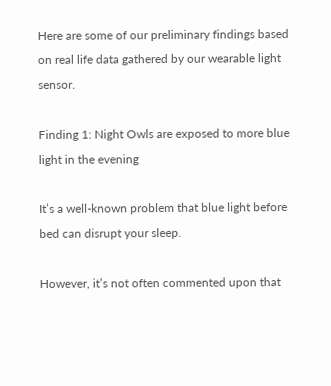Here are some of our preliminary findings based on real life data gathered by our wearable light sensor.

Finding 1: Night Owls are exposed to more blue light in the evening

It’s a well-known problem that blue light before bed can disrupt your sleep.

However, it’s not often commented upon that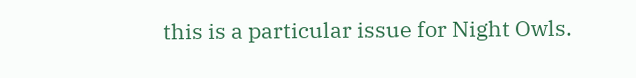this is a particular issue for Night Owls.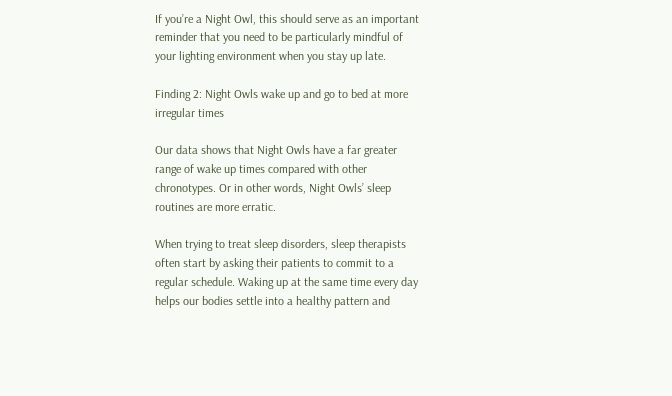If you’re a Night Owl, this should serve as an important reminder that you need to be particularly mindful of your lighting environment when you stay up late.

Finding 2: Night Owls wake up and go to bed at more irregular times

Our data shows that Night Owls have a far greater range of wake up times compared with other chronotypes. Or in other words, Night Owls’ sleep routines are more erratic.

When trying to treat sleep disorders, sleep therapists often start by asking their patients to commit to a regular schedule. Waking up at the same time every day helps our bodies settle into a healthy pattern and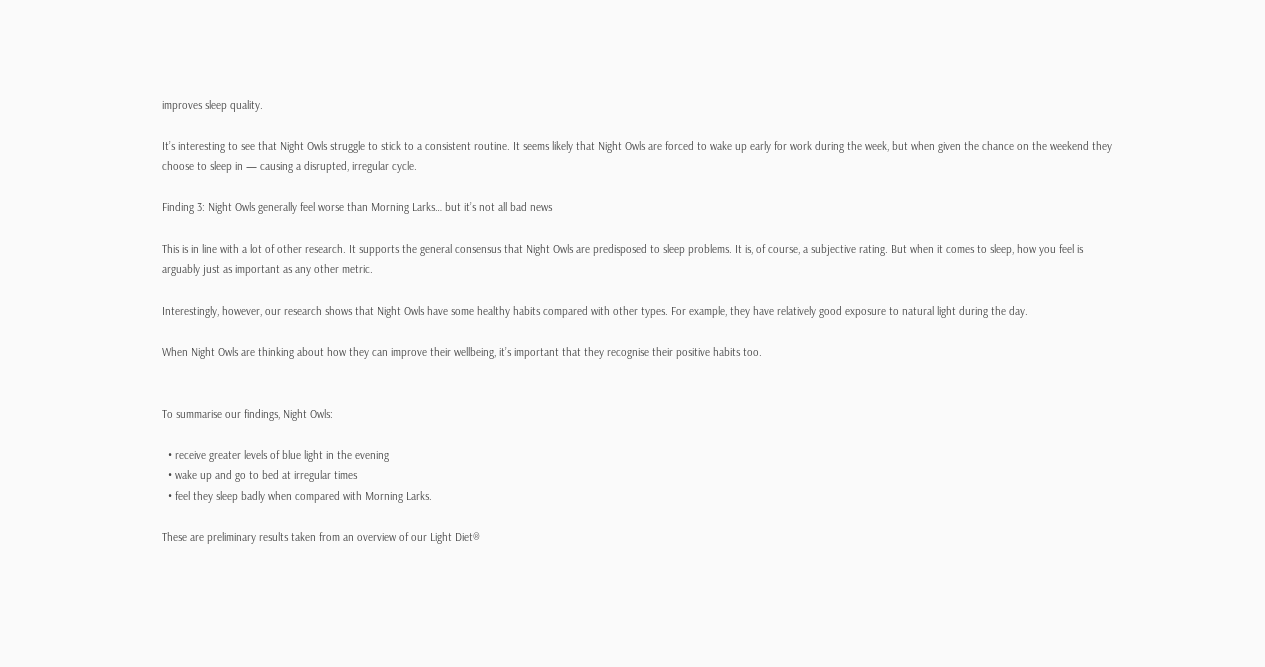improves sleep quality.

It’s interesting to see that Night Owls struggle to stick to a consistent routine. It seems likely that Night Owls are forced to wake up early for work during the week, but when given the chance on the weekend they choose to sleep in — causing a disrupted, irregular cycle.

Finding 3: Night Owls generally feel worse than Morning Larks… but it’s not all bad news

This is in line with a lot of other research. It supports the general consensus that Night Owls are predisposed to sleep problems. It is, of course, a subjective rating. But when it comes to sleep, how you feel is arguably just as important as any other metric.

Interestingly, however, our research shows that Night Owls have some healthy habits compared with other types. For example, they have relatively good exposure to natural light during the day.

When Night Owls are thinking about how they can improve their wellbeing, it’s important that they recognise their positive habits too.


To summarise our findings, Night Owls:

  • receive greater levels of blue light in the evening
  • wake up and go to bed at irregular times
  • feel they sleep badly when compared with Morning Larks.

These are preliminary results taken from an overview of our Light Diet®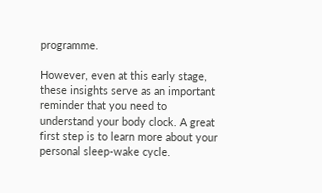programme.

However, even at this early stage, these insights serve as an important reminder that you need to understand your body clock. A great first step is to learn more about your personal sleep-wake cycle.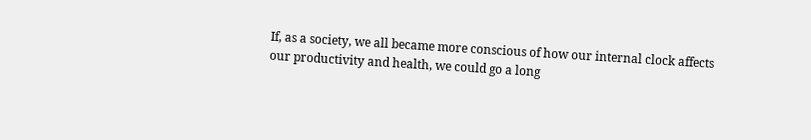If, as a society, we all became more conscious of how our internal clock affects our productivity and health, we could go a long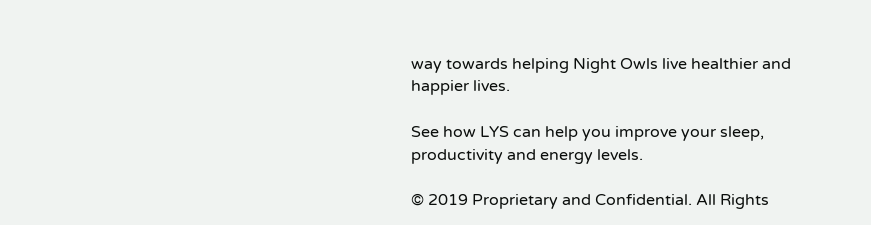way towards helping Night Owls live healthier and happier lives.

See how LYS can help you improve your sleep, productivity and energy levels.

© 2019 Proprietary and Confidential. All Rights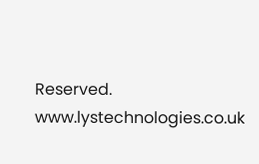Reserved. www.lystechnologies.co.uk